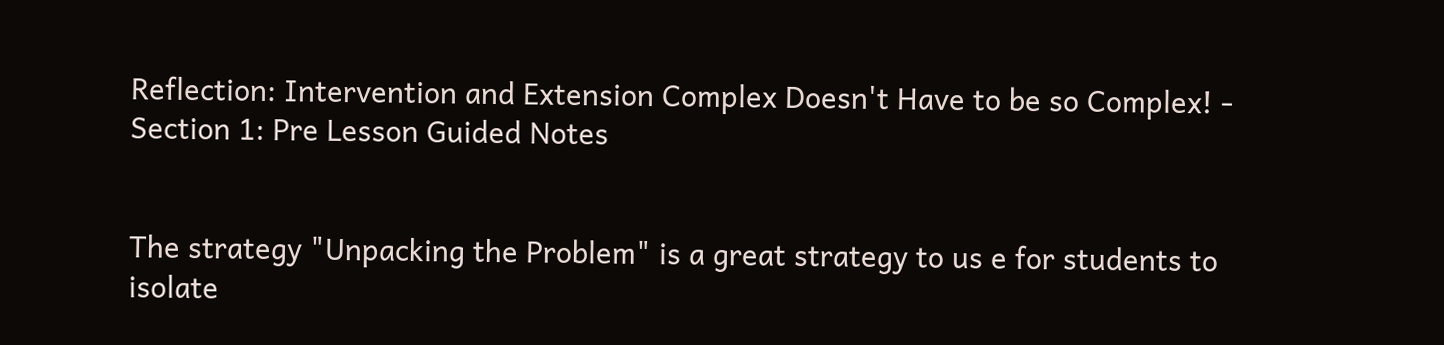Reflection: Intervention and Extension Complex Doesn't Have to be so Complex! - Section 1: Pre Lesson Guided Notes


The strategy "Unpacking the Problem" is a great strategy to us e for students to isolate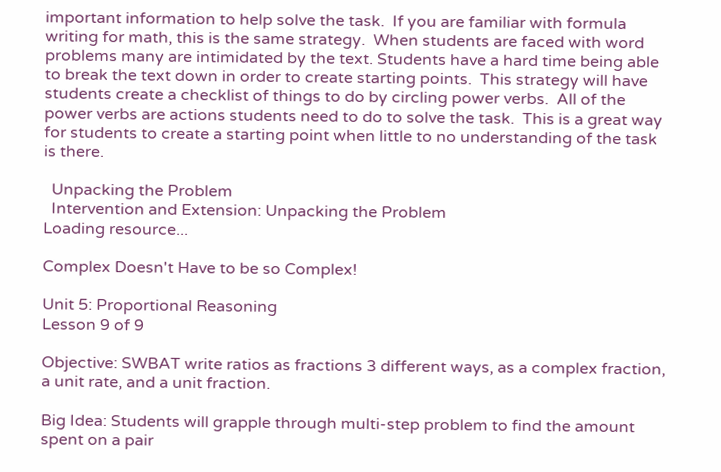important information to help solve the task.  If you are familiar with formula writing for math, this is the same strategy.  When students are faced with word problems many are intimidated by the text. Students have a hard time being able to break the text down in order to create starting points.  This strategy will have students create a checklist of things to do by circling power verbs.  All of the power verbs are actions students need to do to solve the task.  This is a great way for students to create a starting point when little to no understanding of the task is there.

  Unpacking the Problem
  Intervention and Extension: Unpacking the Problem
Loading resource...

Complex Doesn't Have to be so Complex!

Unit 5: Proportional Reasoning
Lesson 9 of 9

Objective: SWBAT write ratios as fractions 3 different ways, as a complex fraction, a unit rate, and a unit fraction.

Big Idea: Students will grapple through multi-step problem to find the amount spent on a pair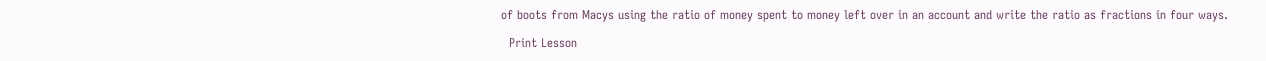of boots from Macys using the ratio of money spent to money left over in an account and write the ratio as fractions in four ways.

  Print Lesson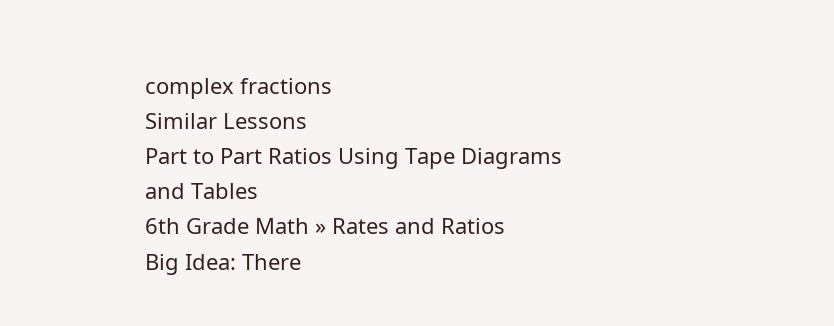complex fractions
Similar Lessons
Part to Part Ratios Using Tape Diagrams and Tables
6th Grade Math » Rates and Ratios
Big Idea: There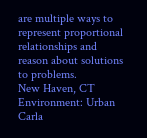are multiple ways to represent proportional relationships and reason about solutions to problems.
New Haven, CT
Environment: Urban
Carla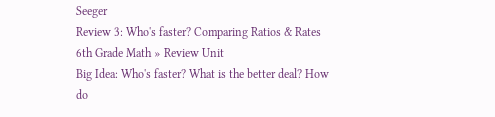Seeger
Review 3: Who's faster? Comparing Ratios & Rates
6th Grade Math » Review Unit
Big Idea: Who's faster? What is the better deal? How do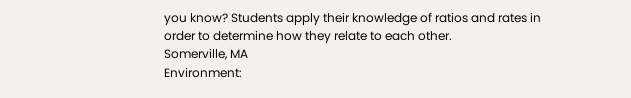you know? Students apply their knowledge of ratios and rates in order to determine how they relate to each other.
Somerville, MA
Environment: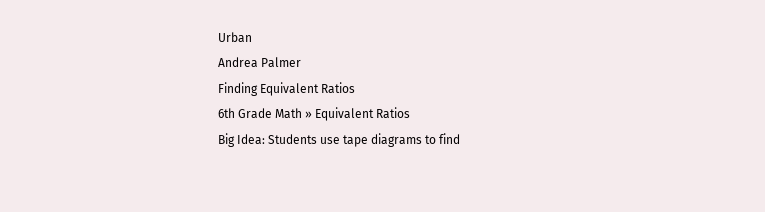Urban
Andrea Palmer
Finding Equivalent Ratios
6th Grade Math » Equivalent Ratios
Big Idea: Students use tape diagrams to find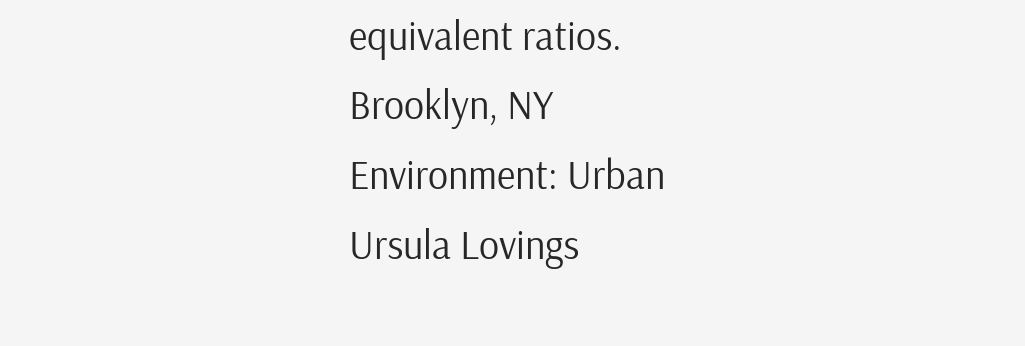equivalent ratios.
Brooklyn, NY
Environment: Urban
Ursula Lovings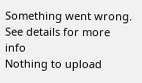Something went wrong. See details for more info
Nothing to upload